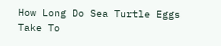How Long Do Sea Turtle Eggs Take To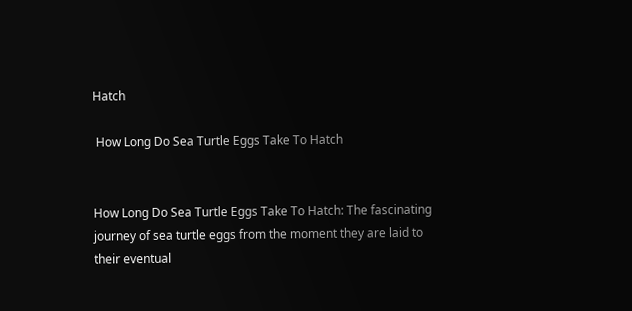Hatch

 How Long Do Sea Turtle Eggs Take To Hatch


How Long Do Sea Turtle Eggs Take To Hatch: The fascinating journey of sea turtle eggs from the moment they are laid to their eventual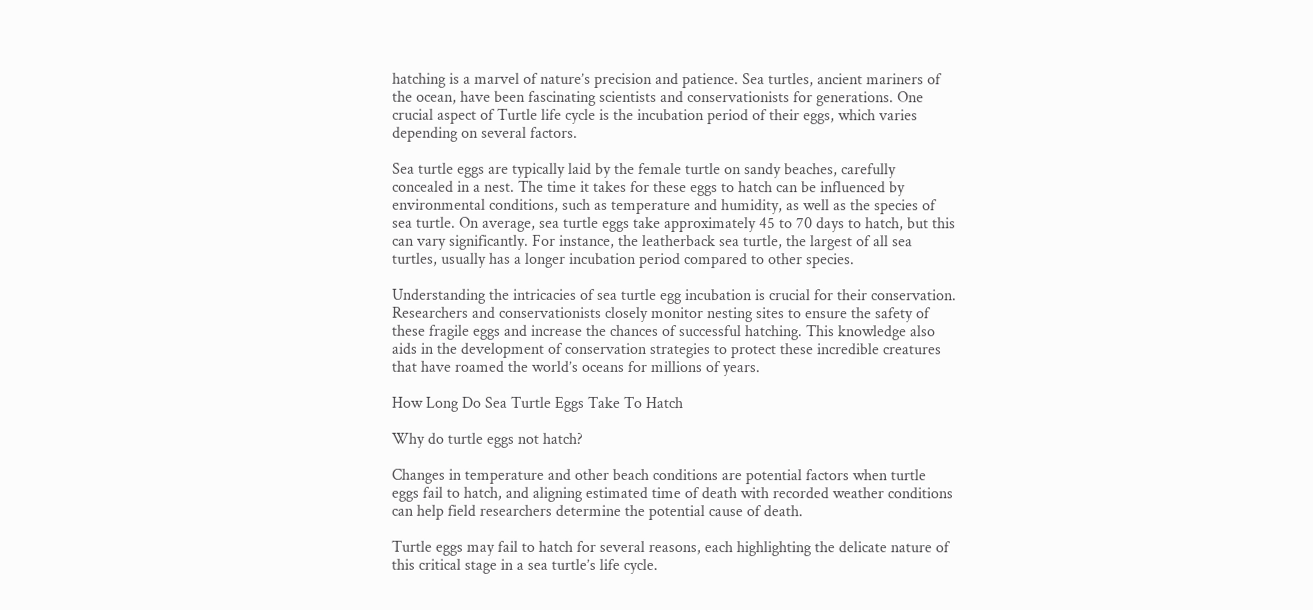hatching is a marvel of nature’s precision and patience. Sea turtles, ancient mariners of the ocean, have been fascinating scientists and conservationists for generations. One crucial aspect of Turtle life cycle is the incubation period of their eggs, which varies depending on several factors.

Sea turtle eggs are typically laid by the female turtle on sandy beaches, carefully concealed in a nest. The time it takes for these eggs to hatch can be influenced by environmental conditions, such as temperature and humidity, as well as the species of sea turtle. On average, sea turtle eggs take approximately 45 to 70 days to hatch, but this can vary significantly. For instance, the leatherback sea turtle, the largest of all sea turtles, usually has a longer incubation period compared to other species.

Understanding the intricacies of sea turtle egg incubation is crucial for their conservation. Researchers and conservationists closely monitor nesting sites to ensure the safety of these fragile eggs and increase the chances of successful hatching. This knowledge also aids in the development of conservation strategies to protect these incredible creatures that have roamed the world’s oceans for millions of years.

How Long Do Sea Turtle Eggs Take To Hatch

Why do turtle eggs not hatch?

Changes in temperature and other beach conditions are potential factors when turtle eggs fail to hatch, and aligning estimated time of death with recorded weather conditions can help field researchers determine the potential cause of death.

Turtle eggs may fail to hatch for several reasons, each highlighting the delicate nature of this critical stage in a sea turtle’s life cycle.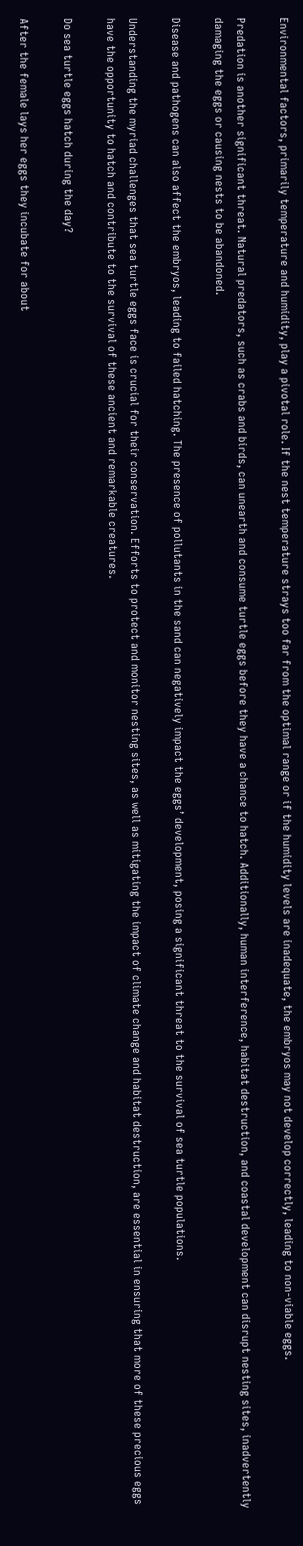Environmental factors, primarily temperature and humidity, play a pivotal role. If the nest temperature strays too far from the optimal range or if the humidity levels are inadequate, the embryos may not develop correctly, leading to non-viable eggs.

Predation is another significant threat. Natural predators, such as crabs and birds, can unearth and consume turtle eggs before they have a chance to hatch. Additionally, human interference, habitat destruction, and coastal development can disrupt nesting sites, inadvertently damaging the eggs or causing nests to be abandoned.

Disease and pathogens can also affect the embryos, leading to failed hatching. The presence of pollutants in the sand can negatively impact the eggs’ development, posing a significant threat to the survival of sea turtle populations.

Understanding the myriad challenges that sea turtle eggs face is crucial for their conservation. Efforts to protect and monitor nesting sites, as well as mitigating the impact of climate change and habitat destruction, are essential in ensuring that more of these precious eggs have the opportunity to hatch and contribute to the survival of these ancient and remarkable creatures.

Do sea turtle eggs hatch during the day?

After the female lays her eggs they incubate for about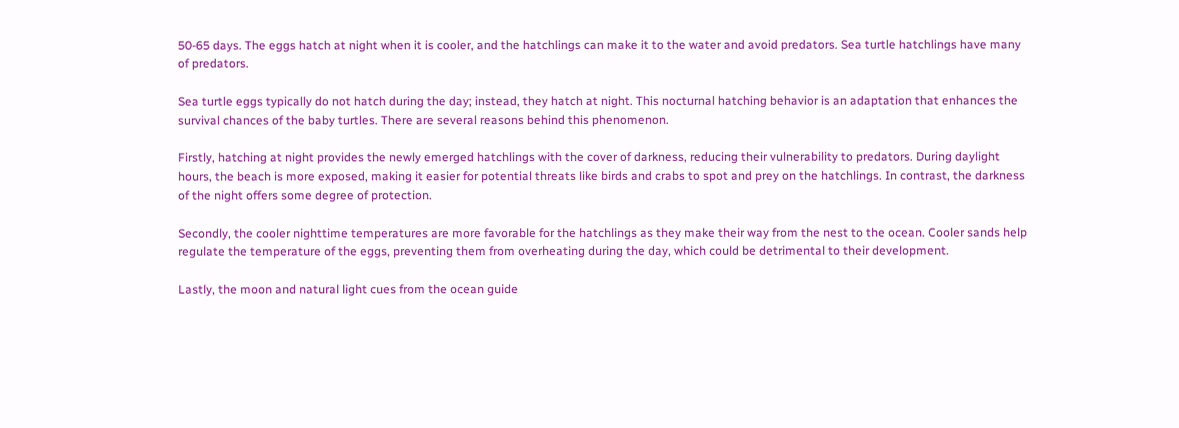50-65 days. The eggs hatch at night when it is cooler, and the hatchlings can make it to the water and avoid predators. Sea turtle hatchlings have many of predators.

Sea turtle eggs typically do not hatch during the day; instead, they hatch at night. This nocturnal hatching behavior is an adaptation that enhances the survival chances of the baby turtles. There are several reasons behind this phenomenon.

Firstly, hatching at night provides the newly emerged hatchlings with the cover of darkness, reducing their vulnerability to predators. During daylight hours, the beach is more exposed, making it easier for potential threats like birds and crabs to spot and prey on the hatchlings. In contrast, the darkness of the night offers some degree of protection.

Secondly, the cooler nighttime temperatures are more favorable for the hatchlings as they make their way from the nest to the ocean. Cooler sands help regulate the temperature of the eggs, preventing them from overheating during the day, which could be detrimental to their development.

Lastly, the moon and natural light cues from the ocean guide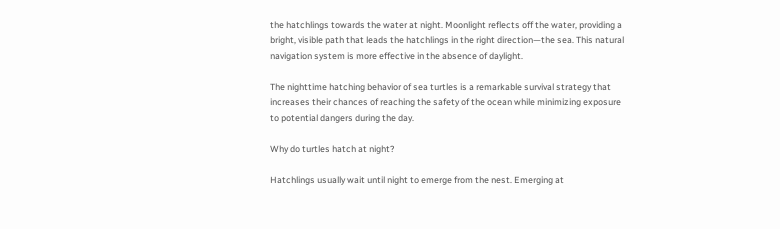the hatchlings towards the water at night. Moonlight reflects off the water, providing a bright, visible path that leads the hatchlings in the right direction—the sea. This natural navigation system is more effective in the absence of daylight.

The nighttime hatching behavior of sea turtles is a remarkable survival strategy that increases their chances of reaching the safety of the ocean while minimizing exposure to potential dangers during the day.

Why do turtles hatch at night?

Hatchlings usually wait until night to emerge from the nest. Emerging at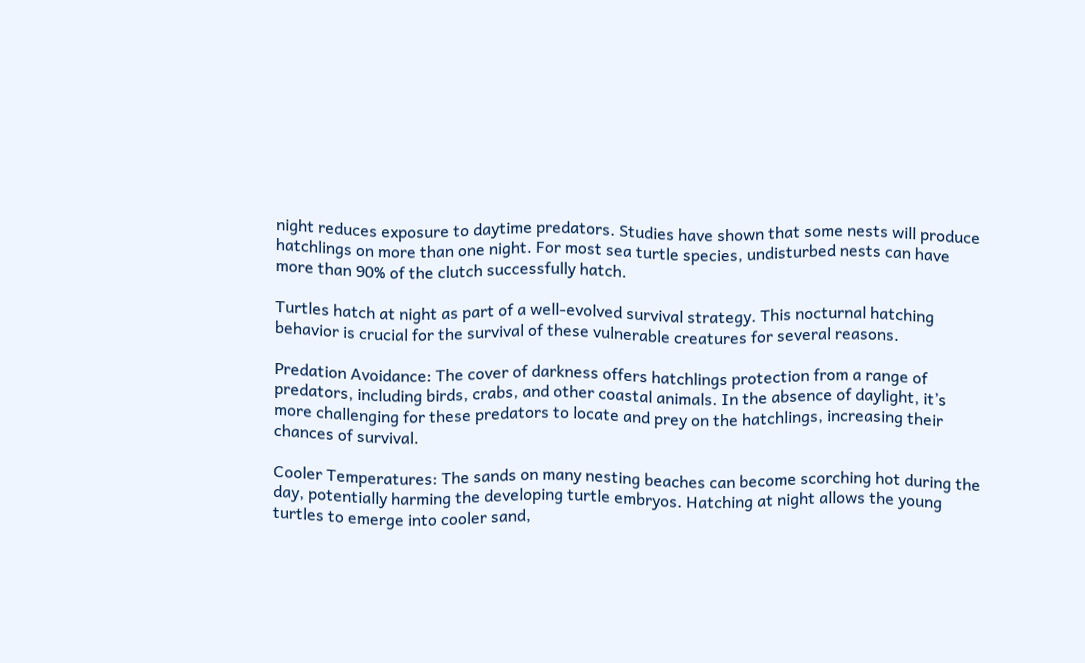night reduces exposure to daytime predators. Studies have shown that some nests will produce hatchlings on more than one night. For most sea turtle species, undisturbed nests can have more than 90% of the clutch successfully hatch.

Turtles hatch at night as part of a well-evolved survival strategy. This nocturnal hatching behavior is crucial for the survival of these vulnerable creatures for several reasons.

Predation Avoidance: The cover of darkness offers hatchlings protection from a range of predators, including birds, crabs, and other coastal animals. In the absence of daylight, it’s more challenging for these predators to locate and prey on the hatchlings, increasing their chances of survival.

Cooler Temperatures: The sands on many nesting beaches can become scorching hot during the day, potentially harming the developing turtle embryos. Hatching at night allows the young turtles to emerge into cooler sand,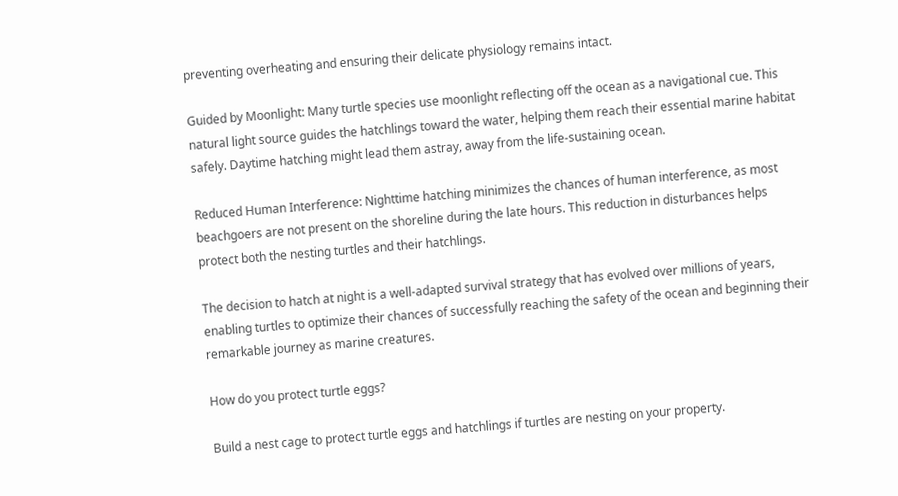preventing overheating and ensuring their delicate physiology remains intact.

Guided by Moonlight: Many turtle species use moonlight reflecting off the ocean as a navigational cue. This natural light source guides the hatchlings toward the water, helping them reach their essential marine habitat safely. Daytime hatching might lead them astray, away from the life-sustaining ocean.

Reduced Human Interference: Nighttime hatching minimizes the chances of human interference, as most beachgoers are not present on the shoreline during the late hours. This reduction in disturbances helps protect both the nesting turtles and their hatchlings.

The decision to hatch at night is a well-adapted survival strategy that has evolved over millions of years, enabling turtles to optimize their chances of successfully reaching the safety of the ocean and beginning their remarkable journey as marine creatures.

How do you protect turtle eggs?

Build a nest cage to protect turtle eggs and hatchlings if turtles are nesting on your property.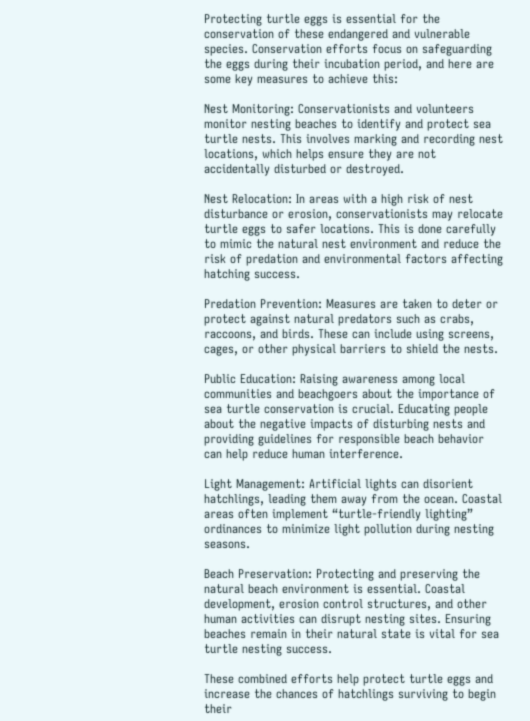Protecting turtle eggs is essential for the conservation of these endangered and vulnerable species. Conservation efforts focus on safeguarding the eggs during their incubation period, and here are some key measures to achieve this:

Nest Monitoring: Conservationists and volunteers monitor nesting beaches to identify and protect sea turtle nests. This involves marking and recording nest locations, which helps ensure they are not accidentally disturbed or destroyed.

Nest Relocation: In areas with a high risk of nest disturbance or erosion, conservationists may relocate turtle eggs to safer locations. This is done carefully to mimic the natural nest environment and reduce the risk of predation and environmental factors affecting hatching success.

Predation Prevention: Measures are taken to deter or protect against natural predators such as crabs, raccoons, and birds. These can include using screens, cages, or other physical barriers to shield the nests.

Public Education: Raising awareness among local communities and beachgoers about the importance of sea turtle conservation is crucial. Educating people about the negative impacts of disturbing nests and providing guidelines for responsible beach behavior can help reduce human interference.

Light Management: Artificial lights can disorient hatchlings, leading them away from the ocean. Coastal areas often implement “turtle-friendly lighting” ordinances to minimize light pollution during nesting seasons.

Beach Preservation: Protecting and preserving the natural beach environment is essential. Coastal development, erosion control structures, and other human activities can disrupt nesting sites. Ensuring beaches remain in their natural state is vital for sea turtle nesting success.

These combined efforts help protect turtle eggs and increase the chances of hatchlings surviving to begin their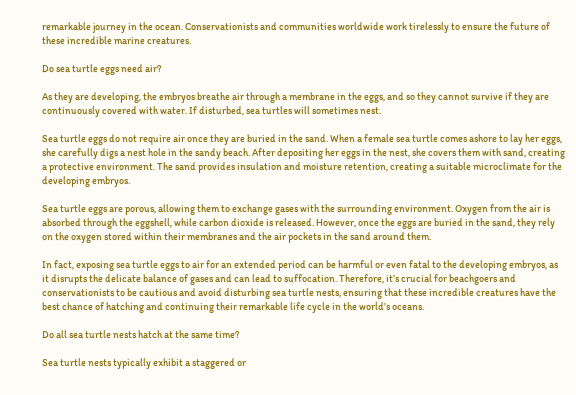remarkable journey in the ocean. Conservationists and communities worldwide work tirelessly to ensure the future of these incredible marine creatures.

Do sea turtle eggs need air?

As they are developing, the embryos breathe air through a membrane in the eggs, and so they cannot survive if they are continuously covered with water. If disturbed, sea turtles will sometimes nest.

Sea turtle eggs do not require air once they are buried in the sand. When a female sea turtle comes ashore to lay her eggs, she carefully digs a nest hole in the sandy beach. After depositing her eggs in the nest, she covers them with sand, creating a protective environment. The sand provides insulation and moisture retention, creating a suitable microclimate for the developing embryos.

Sea turtle eggs are porous, allowing them to exchange gases with the surrounding environment. Oxygen from the air is absorbed through the eggshell, while carbon dioxide is released. However, once the eggs are buried in the sand, they rely on the oxygen stored within their membranes and the air pockets in the sand around them.

In fact, exposing sea turtle eggs to air for an extended period can be harmful or even fatal to the developing embryos, as it disrupts the delicate balance of gases and can lead to suffocation. Therefore, it’s crucial for beachgoers and conservationists to be cautious and avoid disturbing sea turtle nests, ensuring that these incredible creatures have the best chance of hatching and continuing their remarkable life cycle in the world’s oceans.

Do all sea turtle nests hatch at the same time?

Sea turtle nests typically exhibit a staggered or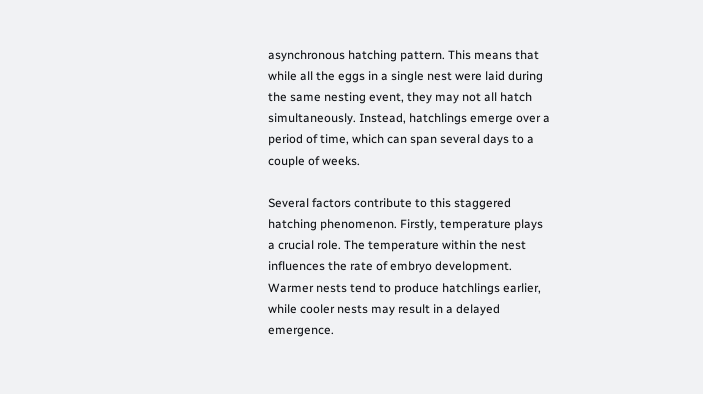asynchronous hatching pattern. This means that while all the eggs in a single nest were laid during the same nesting event, they may not all hatch simultaneously. Instead, hatchlings emerge over a period of time, which can span several days to a couple of weeks.

Several factors contribute to this staggered hatching phenomenon. Firstly, temperature plays a crucial role. The temperature within the nest influences the rate of embryo development. Warmer nests tend to produce hatchlings earlier, while cooler nests may result in a delayed emergence.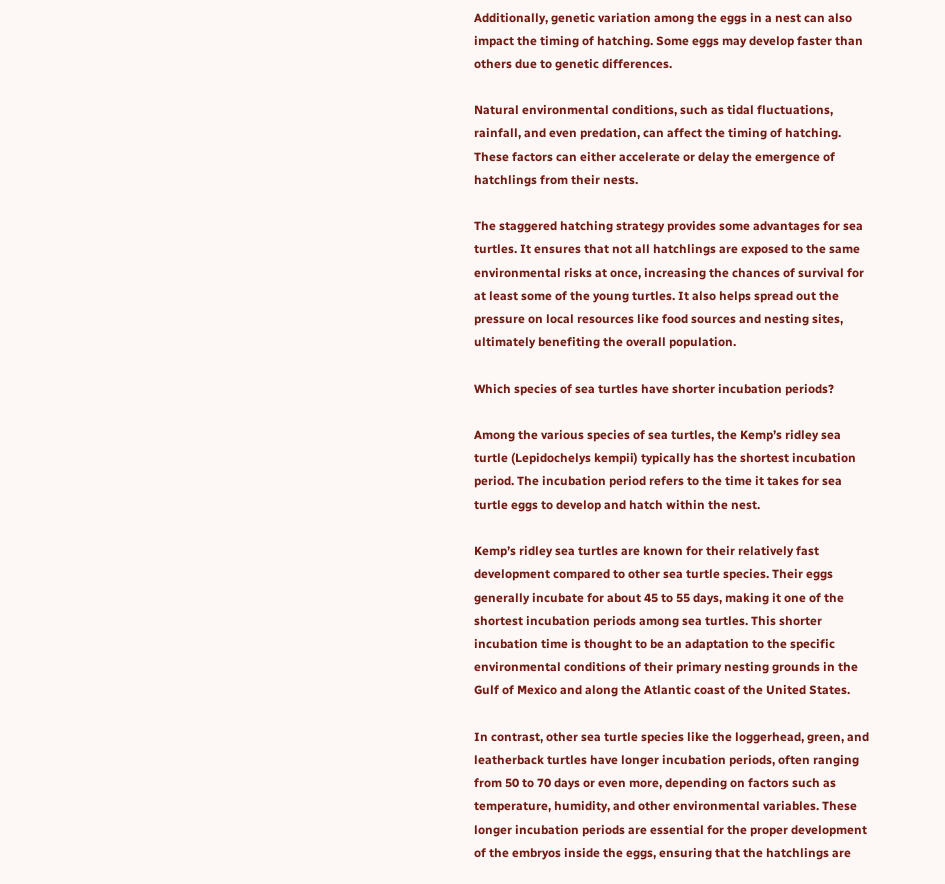Additionally, genetic variation among the eggs in a nest can also impact the timing of hatching. Some eggs may develop faster than others due to genetic differences.

Natural environmental conditions, such as tidal fluctuations, rainfall, and even predation, can affect the timing of hatching. These factors can either accelerate or delay the emergence of hatchlings from their nests.

The staggered hatching strategy provides some advantages for sea turtles. It ensures that not all hatchlings are exposed to the same environmental risks at once, increasing the chances of survival for at least some of the young turtles. It also helps spread out the pressure on local resources like food sources and nesting sites, ultimately benefiting the overall population.

Which species of sea turtles have shorter incubation periods?

Among the various species of sea turtles, the Kemp’s ridley sea turtle (Lepidochelys kempii) typically has the shortest incubation period. The incubation period refers to the time it takes for sea turtle eggs to develop and hatch within the nest.

Kemp’s ridley sea turtles are known for their relatively fast development compared to other sea turtle species. Their eggs generally incubate for about 45 to 55 days, making it one of the shortest incubation periods among sea turtles. This shorter incubation time is thought to be an adaptation to the specific environmental conditions of their primary nesting grounds in the Gulf of Mexico and along the Atlantic coast of the United States.

In contrast, other sea turtle species like the loggerhead, green, and leatherback turtles have longer incubation periods, often ranging from 50 to 70 days or even more, depending on factors such as temperature, humidity, and other environmental variables. These longer incubation periods are essential for the proper development of the embryos inside the eggs, ensuring that the hatchlings are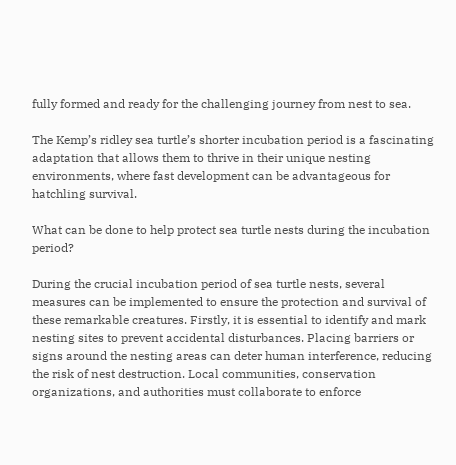fully formed and ready for the challenging journey from nest to sea.

The Kemp’s ridley sea turtle’s shorter incubation period is a fascinating adaptation that allows them to thrive in their unique nesting environments, where fast development can be advantageous for hatchling survival.

What can be done to help protect sea turtle nests during the incubation period?

During the crucial incubation period of sea turtle nests, several measures can be implemented to ensure the protection and survival of these remarkable creatures. Firstly, it is essential to identify and mark nesting sites to prevent accidental disturbances. Placing barriers or signs around the nesting areas can deter human interference, reducing the risk of nest destruction. Local communities, conservation organizations, and authorities must collaborate to enforce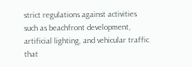strict regulations against activities such as beachfront development, artificial lighting, and vehicular traffic that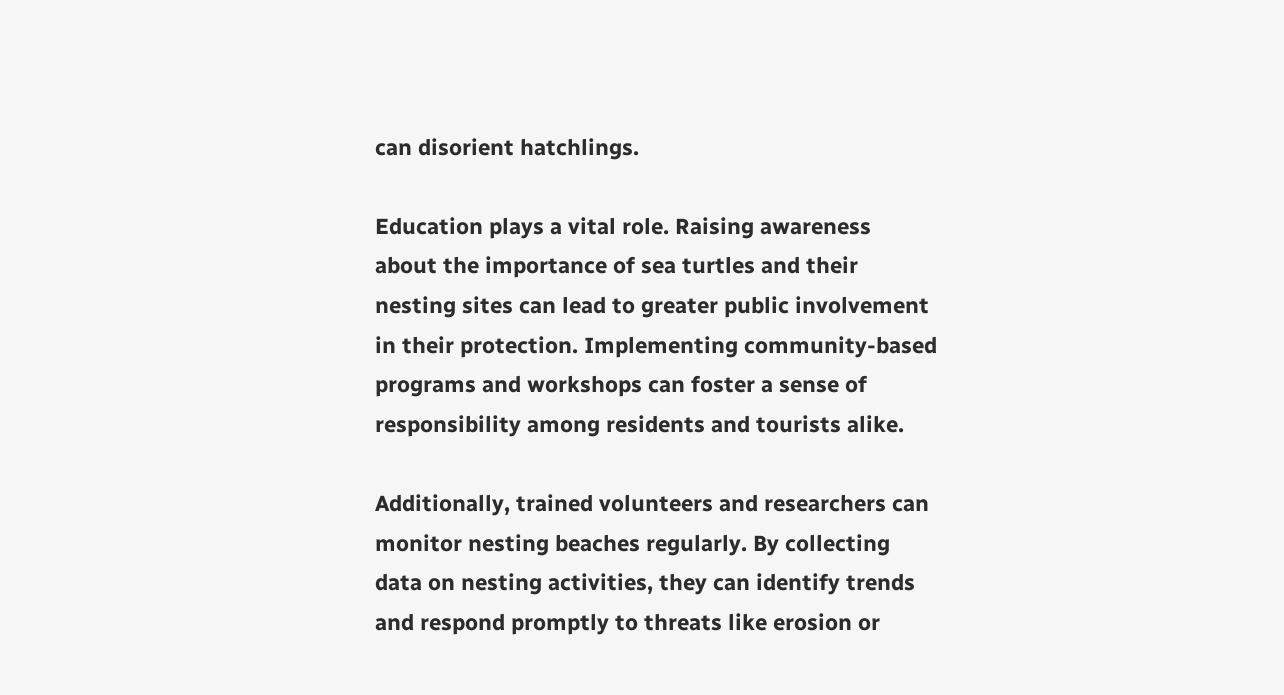can disorient hatchlings.

Education plays a vital role. Raising awareness about the importance of sea turtles and their nesting sites can lead to greater public involvement in their protection. Implementing community-based programs and workshops can foster a sense of responsibility among residents and tourists alike.

Additionally, trained volunteers and researchers can monitor nesting beaches regularly. By collecting data on nesting activities, they can identify trends and respond promptly to threats like erosion or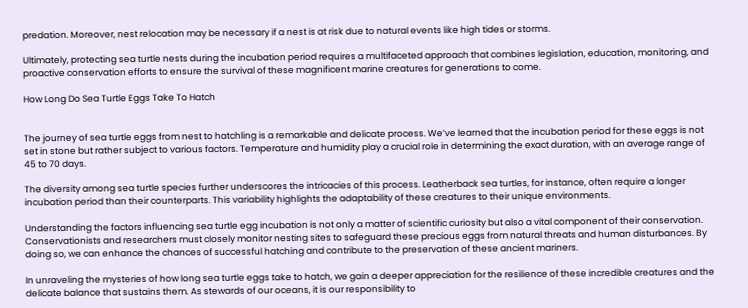predation. Moreover, nest relocation may be necessary if a nest is at risk due to natural events like high tides or storms.

Ultimately, protecting sea turtle nests during the incubation period requires a multifaceted approach that combines legislation, education, monitoring, and proactive conservation efforts to ensure the survival of these magnificent marine creatures for generations to come.

How Long Do Sea Turtle Eggs Take To Hatch


The journey of sea turtle eggs from nest to hatchling is a remarkable and delicate process. We’ve learned that the incubation period for these eggs is not set in stone but rather subject to various factors. Temperature and humidity play a crucial role in determining the exact duration, with an average range of 45 to 70 days.

The diversity among sea turtle species further underscores the intricacies of this process. Leatherback sea turtles, for instance, often require a longer incubation period than their counterparts. This variability highlights the adaptability of these creatures to their unique environments.

Understanding the factors influencing sea turtle egg incubation is not only a matter of scientific curiosity but also a vital component of their conservation. Conservationists and researchers must closely monitor nesting sites to safeguard these precious eggs from natural threats and human disturbances. By doing so, we can enhance the chances of successful hatching and contribute to the preservation of these ancient mariners.

In unraveling the mysteries of how long sea turtle eggs take to hatch, we gain a deeper appreciation for the resilience of these incredible creatures and the delicate balance that sustains them. As stewards of our oceans, it is our responsibility to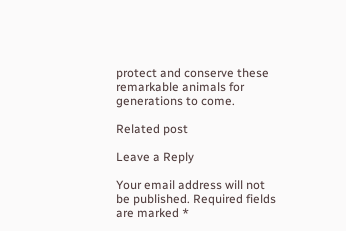protect and conserve these remarkable animals for generations to come.

Related post

Leave a Reply

Your email address will not be published. Required fields are marked *